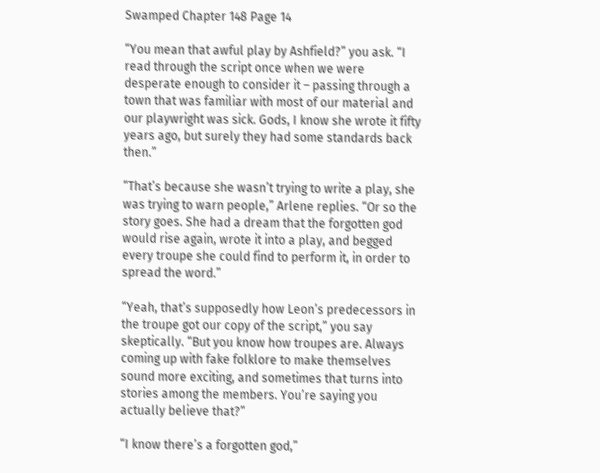Swamped Chapter 148 Page 14

“You mean that awful play by Ashfield?” you ask. “I read through the script once when we were desperate enough to consider it – passing through a town that was familiar with most of our material and our playwright was sick. Gods, I know she wrote it fifty years ago, but surely they had some standards back then.”

“That’s because she wasn’t trying to write a play, she was trying to warn people,” Arlene replies. “Or so the story goes. She had a dream that the forgotten god would rise again, wrote it into a play, and begged every troupe she could find to perform it, in order to spread the word.”

“Yeah, that’s supposedly how Leon’s predecessors in the troupe got our copy of the script,” you say skeptically. “But you know how troupes are. Always coming up with fake folklore to make themselves sound more exciting, and sometimes that turns into stories among the members. You’re saying you actually believe that?”

“I know there’s a forgotten god,”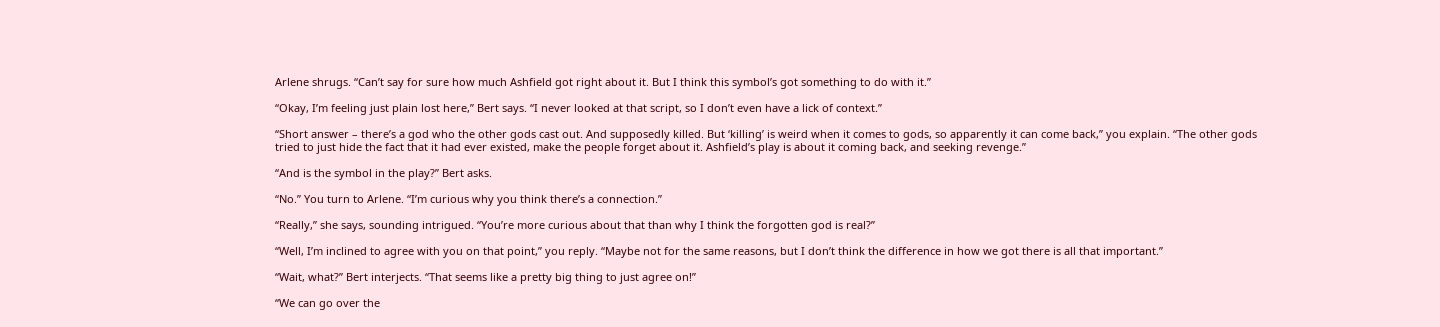Arlene shrugs. “Can’t say for sure how much Ashfield got right about it. But I think this symbol’s got something to do with it.”

“Okay, I’m feeling just plain lost here,” Bert says. “I never looked at that script, so I don’t even have a lick of context.”

“Short answer – there’s a god who the other gods cast out. And supposedly killed. But ‘killing’ is weird when it comes to gods, so apparently it can come back,” you explain. “The other gods tried to just hide the fact that it had ever existed, make the people forget about it. Ashfield’s play is about it coming back, and seeking revenge.”

“And is the symbol in the play?” Bert asks.

“No.” You turn to Arlene. “I’m curious why you think there’s a connection.”

“Really,” she says, sounding intrigued. “You’re more curious about that than why I think the forgotten god is real?”

“Well, I’m inclined to agree with you on that point,” you reply. “Maybe not for the same reasons, but I don’t think the difference in how we got there is all that important.”

“Wait, what?” Bert interjects. “That seems like a pretty big thing to just agree on!”

“We can go over the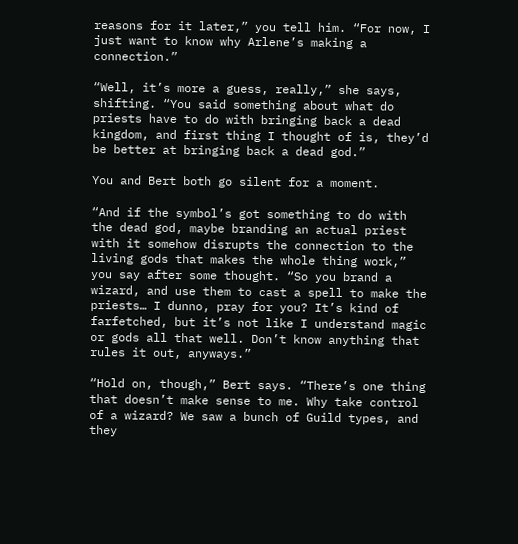reasons for it later,” you tell him. “For now, I just want to know why Arlene’s making a connection.”

“Well, it’s more a guess, really,” she says, shifting. “You said something about what do priests have to do with bringing back a dead kingdom, and first thing I thought of is, they’d be better at bringing back a dead god.”

You and Bert both go silent for a moment.

“And if the symbol’s got something to do with the dead god, maybe branding an actual priest with it somehow disrupts the connection to the living gods that makes the whole thing work,” you say after some thought. “So you brand a wizard, and use them to cast a spell to make the priests… I dunno, pray for you? It’s kind of farfetched, but it’s not like I understand magic or gods all that well. Don’t know anything that rules it out, anyways.”

“Hold on, though,” Bert says. “There’s one thing that doesn’t make sense to me. Why take control of a wizard? We saw a bunch of Guild types, and they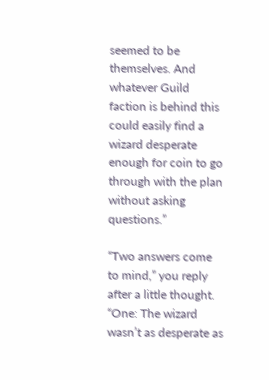seemed to be themselves. And whatever Guild faction is behind this could easily find a wizard desperate enough for coin to go through with the plan without asking questions.”

“Two answers come to mind,” you reply after a little thought. “One: The wizard wasn’t as desperate as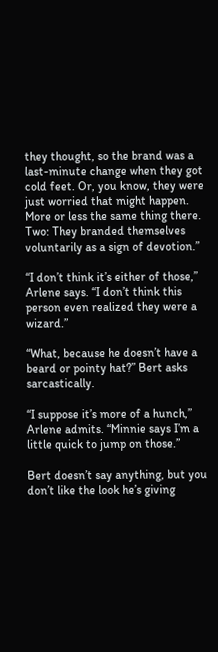they thought, so the brand was a last-minute change when they got cold feet. Or, you know, they were just worried that might happen. More or less the same thing there. Two: They branded themselves voluntarily as a sign of devotion.”

“I don’t think it’s either of those,” Arlene says. “I don’t think this person even realized they were a wizard.”

“What, because he doesn’t have a beard or pointy hat?” Bert asks sarcastically.

“I suppose it’s more of a hunch,” Arlene admits. “Minnie says I’m a little quick to jump on those.”

Bert doesn’t say anything, but you don’t like the look he’s giving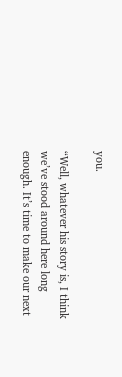you.

“Well, whatever his story is, I think we’ve stood around here long enough. It’s time to make our next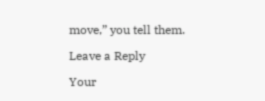move,” you tell them.

Leave a Reply

Your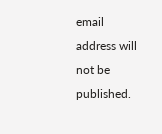email address will not be published.